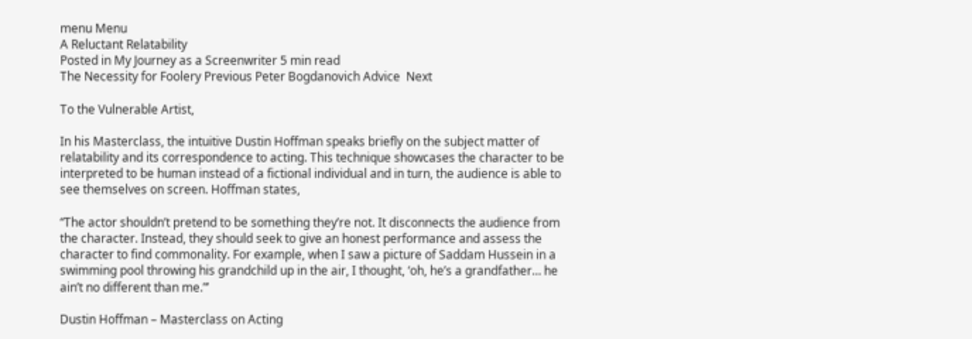menu Menu
A Reluctant Relatability
Posted in My Journey as a Screenwriter 5 min read
The Necessity for Foolery Previous Peter Bogdanovich Advice  Next

To the Vulnerable Artist,

In his Masterclass, the intuitive Dustin Hoffman speaks briefly on the subject matter of relatability and its correspondence to acting. This technique showcases the character to be interpreted to be human instead of a fictional individual and in turn, the audience is able to see themselves on screen. Hoffman states,

“The actor shouldn’t pretend to be something they’re not. It disconnects the audience from the character. Instead, they should seek to give an honest performance and assess the character to find commonality. For example, when I saw a picture of Saddam Hussein in a swimming pool throwing his grandchild up in the air, I thought, ‘oh, he’s a grandfather… he ain’t no different than me.”’

Dustin Hoffman – Masterclass on Acting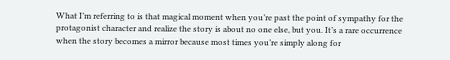What I’m referring to is that magical moment when you’re past the point of sympathy for the protagonist character and realize the story is about no one else, but you. It’s a rare occurrence when the story becomes a mirror because most times you’re simply along for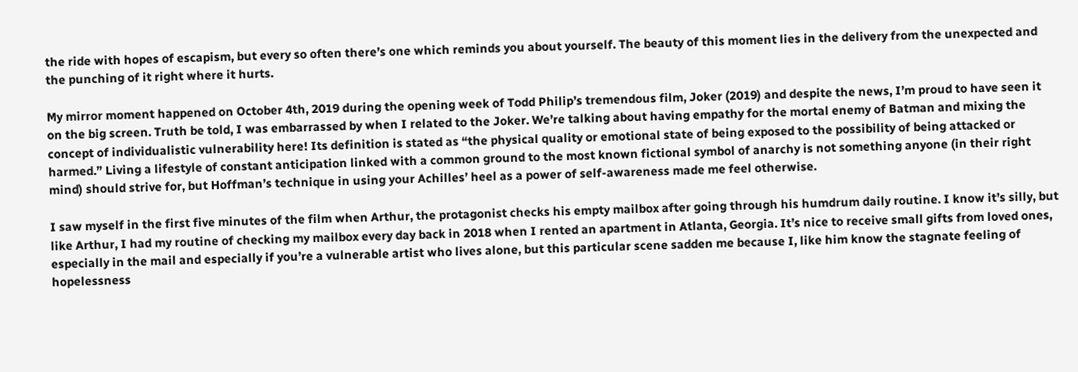the ride with hopes of escapism, but every so often there’s one which reminds you about yourself. The beauty of this moment lies in the delivery from the unexpected and the punching of it right where it hurts.

My mirror moment happened on October 4th, 2019 during the opening week of Todd Philip’s tremendous film, Joker (2019) and despite the news, I’m proud to have seen it on the big screen. Truth be told, I was embarrassed by when I related to the Joker. We’re talking about having empathy for the mortal enemy of Batman and mixing the concept of individualistic vulnerability here! Its definition is stated as “the physical quality or emotional state of being exposed to the possibility of being attacked or harmed.” Living a lifestyle of constant anticipation linked with a common ground to the most known fictional symbol of anarchy is not something anyone (in their right mind) should strive for, but Hoffman’s technique in using your Achilles’ heel as a power of self-awareness made me feel otherwise.

I saw myself in the first five minutes of the film when Arthur, the protagonist checks his empty mailbox after going through his humdrum daily routine. I know it’s silly, but like Arthur, I had my routine of checking my mailbox every day back in 2018 when I rented an apartment in Atlanta, Georgia. It’s nice to receive small gifts from loved ones, especially in the mail and especially if you’re a vulnerable artist who lives alone, but this particular scene sadden me because I, like him know the stagnate feeling of hopelessness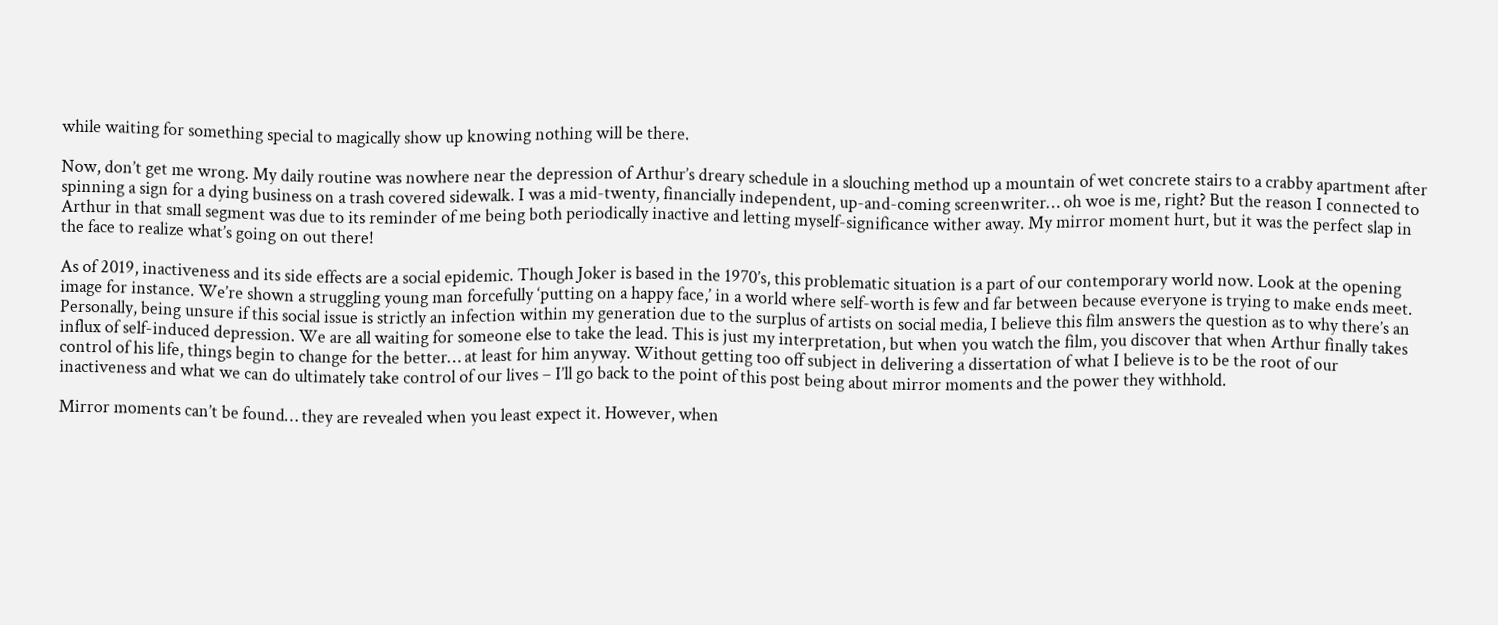while waiting for something special to magically show up knowing nothing will be there.

Now, don’t get me wrong. My daily routine was nowhere near the depression of Arthur’s dreary schedule in a slouching method up a mountain of wet concrete stairs to a crabby apartment after spinning a sign for a dying business on a trash covered sidewalk. I was a mid-twenty, financially independent, up-and-coming screenwriter… oh woe is me, right? But the reason I connected to Arthur in that small segment was due to its reminder of me being both periodically inactive and letting myself-significance wither away. My mirror moment hurt, but it was the perfect slap in the face to realize what’s going on out there!

As of 2019, inactiveness and its side effects are a social epidemic. Though Joker is based in the 1970’s, this problematic situation is a part of our contemporary world now. Look at the opening image for instance. We’re shown a struggling young man forcefully ‘putting on a happy face,’ in a world where self-worth is few and far between because everyone is trying to make ends meet. Personally, being unsure if this social issue is strictly an infection within my generation due to the surplus of artists on social media, I believe this film answers the question as to why there’s an influx of self-induced depression. We are all waiting for someone else to take the lead. This is just my interpretation, but when you watch the film, you discover that when Arthur finally takes control of his life, things begin to change for the better… at least for him anyway. Without getting too off subject in delivering a dissertation of what I believe is to be the root of our inactiveness and what we can do ultimately take control of our lives – I’ll go back to the point of this post being about mirror moments and the power they withhold.

Mirror moments can’t be found… they are revealed when you least expect it. However, when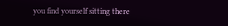you find yourself sitting there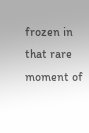frozen in that rare moment of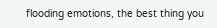flooding emotions, the best thing you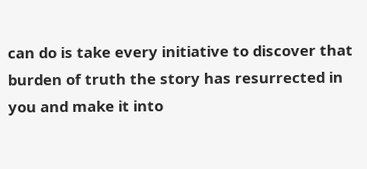can do is take every initiative to discover that burden of truth the story has resurrected in you and make it into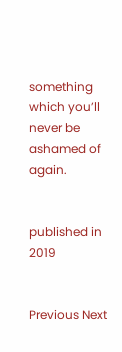something which you’ll never be ashamed of again.


published in 2019


Previous Next